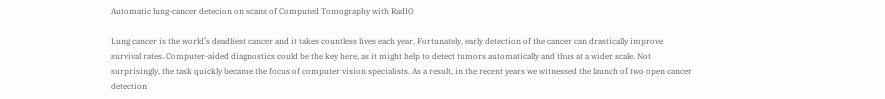Automatic lung-cancer detecion on scans of Computed Tomography with RadIO

Lung cancer is the world’s deadliest cancer and it takes countless lives each year. Fortunately, early detection of the cancer can drastically improve survival rates. Computer-aided diagnostics could be the key here, as it might help to detect tumors automatically and thus at a wider scale. Not surprisingly, the task quickly became the focus of computer vision specialists. As a result, in the recent years we witnessed the launch of two open cancer detection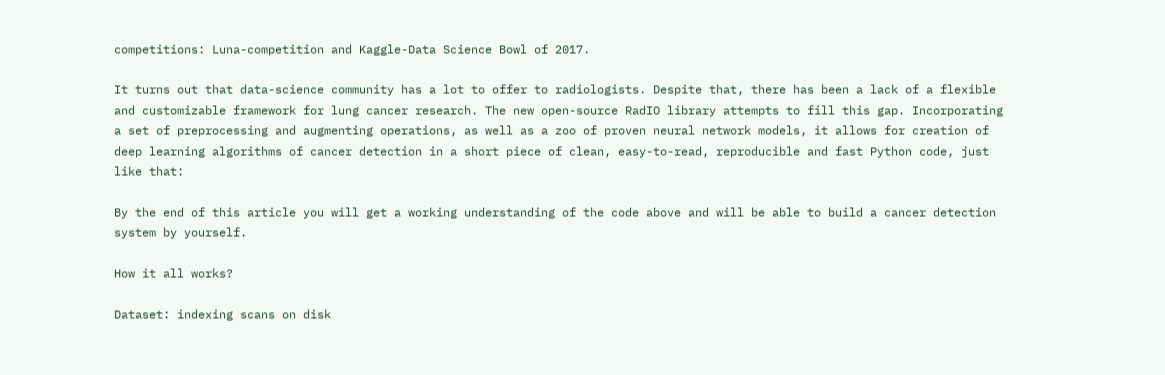competitions: Luna-competition and Kaggle-Data Science Bowl of 2017.

It turns out that data-science community has a lot to offer to radiologists. Despite that, there has been a lack of a flexible and customizable framework for lung cancer research. The new open-source RadIO library attempts to fill this gap. Incorporating a set of preprocessing and augmenting operations, as well as a zoo of proven neural network models, it allows for creation of deep learning algorithms of cancer detection in a short piece of clean, easy-to-read, reproducible and fast Python code, just like that:

By the end of this article you will get a working understanding of the code above and will be able to build a cancer detection system by yourself.

How it all works?

Dataset: indexing scans on disk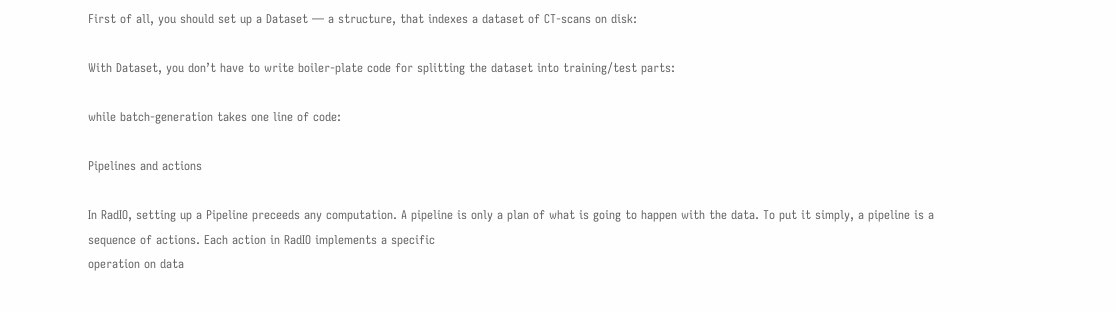First of all, you should set up a Dataset — a structure, that indexes a dataset of CT-scans on disk:

With Dataset, you don’t have to write boiler-plate code for splitting the dataset into training/test parts:

while batch-generation takes one line of code:

Pipelines and actions

In RadIO, setting up a Pipeline preceeds any computation. A pipeline is only a plan of what is going to happen with the data. To put it simply, a pipeline is a sequence of actions. Each action in RadIO implements a specific
operation on data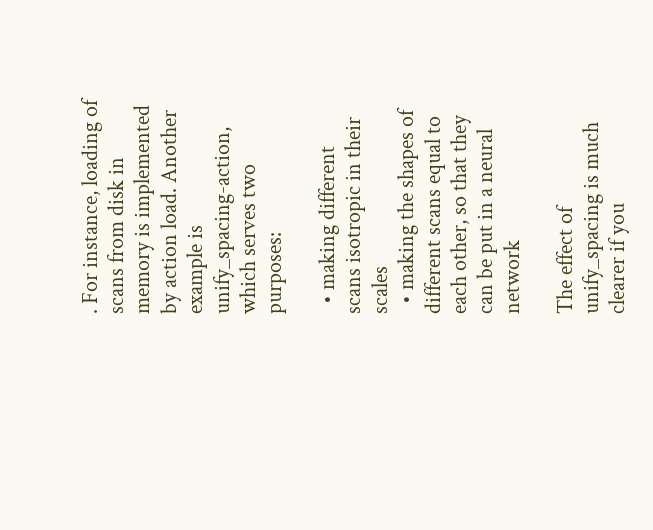. For instance, loading of scans from disk in memory is implemented by action load. Another example is unify_spacing-action, which serves two purposes:

  • making different scans isotropic in their scales
  • making the shapes of different scans equal to each other, so that they can be put in a neural network

The effect of unify_spacing is much clearer if you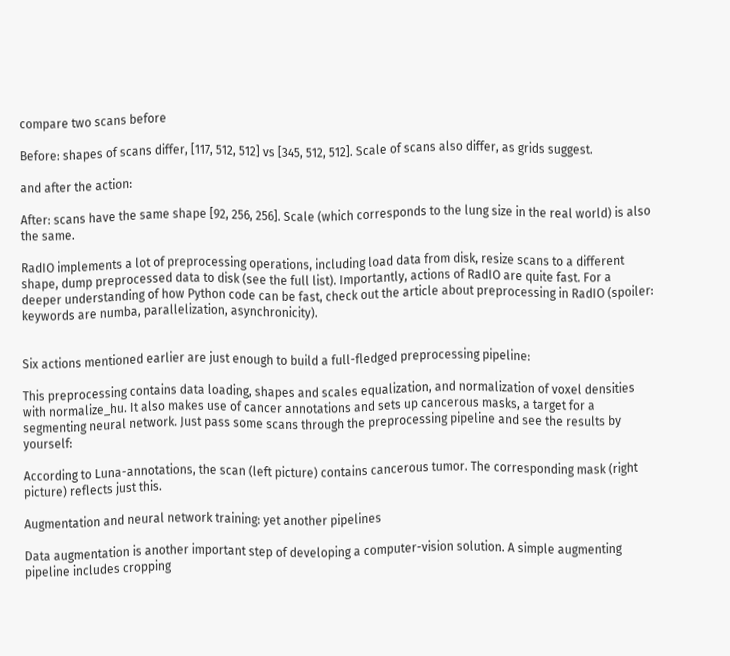compare two scans before

Before: shapes of scans differ, [117, 512, 512] vs [345, 512, 512]. Scale of scans also differ, as grids suggest.

and after the action:

After: scans have the same shape [92, 256, 256]. Scale (which corresponds to the lung size in the real world) is also the same.

RadIO implements a lot of preprocessing operations, including load data from disk, resize scans to a different shape, dump preprocessed data to disk (see the full list). Importantly, actions of RadIO are quite fast. For a deeper understanding of how Python code can be fast, check out the article about preprocessing in RadIO (spoiler: keywords are numba, parallelization, asynchronicity).


Six actions mentioned earlier are just enough to build a full-fledged preprocessing pipeline:

This preprocessing contains data loading, shapes and scales equalization, and normalization of voxel densities with normalize_hu. It also makes use of cancer annotations and sets up cancerous masks, a target for a segmenting neural network. Just pass some scans through the preprocessing pipeline and see the results by yourself:

According to Luna-annotations, the scan (left picture) contains cancerous tumor. The corresponding mask (right picture) reflects just this.

Augmentation and neural network training: yet another pipelines

Data augmentation is another important step of developing a computer-vision solution. A simple augmenting pipeline includes cropping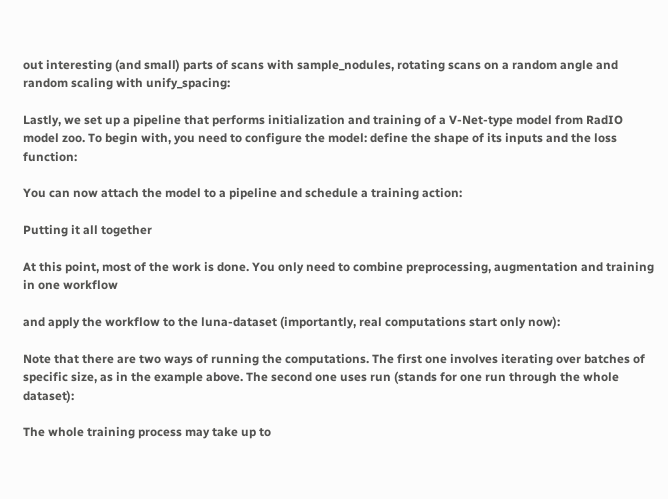out interesting (and small) parts of scans with sample_nodules, rotating scans on a random angle and random scaling with unify_spacing:

Lastly, we set up a pipeline that performs initialization and training of a V-Net-type model from RadIO model zoo. To begin with, you need to configure the model: define the shape of its inputs and the loss function:

You can now attach the model to a pipeline and schedule a training action:

Putting it all together

At this point, most of the work is done. You only need to combine preprocessing, augmentation and training in one workflow

and apply the workflow to the luna-dataset (importantly, real computations start only now):

Note that there are two ways of running the computations. The first one involves iterating over batches of specific size, as in the example above. The second one uses run (stands for one run through the whole dataset):

The whole training process may take up to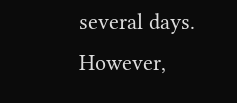several days. However,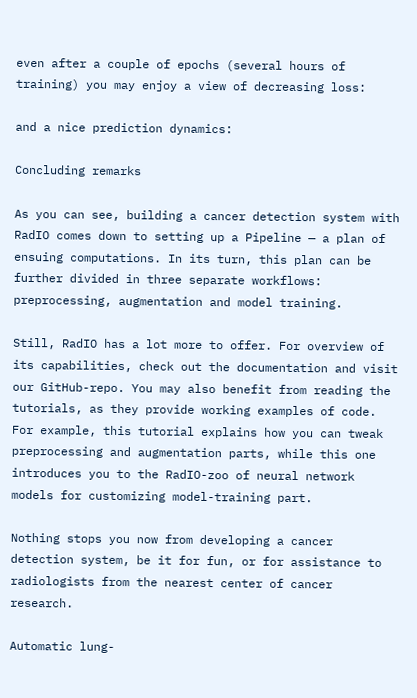even after a couple of epochs (several hours of training) you may enjoy a view of decreasing loss:

and a nice prediction dynamics:

Concluding remarks

As you can see, building a cancer detection system with RadIO comes down to setting up a Pipeline — a plan of ensuing computations. In its turn, this plan can be further divided in three separate workflows: preprocessing, augmentation and model training.

Still, RadIO has a lot more to offer. For overview of its capabilities, check out the documentation and visit our GitHub-repo. You may also benefit from reading the tutorials, as they provide working examples of code. For example, this tutorial explains how you can tweak preprocessing and augmentation parts, while this one introduces you to the RadIO-zoo of neural network models for customizing model-training part.

Nothing stops you now from developing a cancer detection system, be it for fun, or for assistance to radiologists from the nearest center of cancer research.

Automatic lung-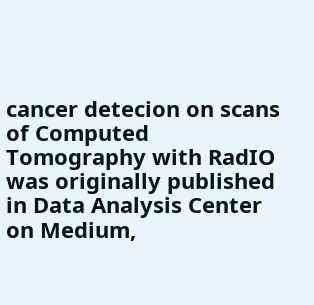cancer detecion on scans of Computed Tomography with RadIO was originally published in Data Analysis Center on Medium,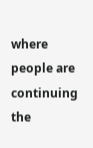where people are continuing the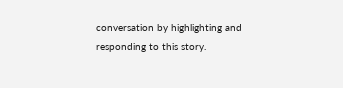conversation by highlighting and responding to this story.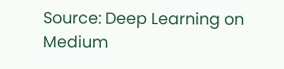Source: Deep Learning on Medium